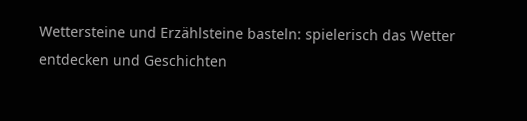Wettersteine und Erzählsteine basteln: spielerisch das Wetter entdecken und Geschichten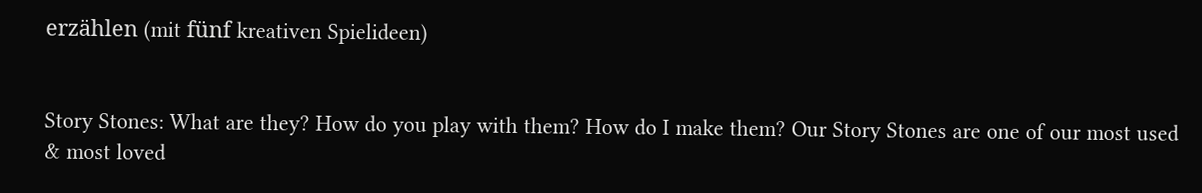erzählen (mit fünf kreativen Spielideen)


Story Stones: What are they? How do you play with them? How do I make them? Our Story Stones are one of our most used & most loved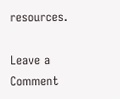resources.

Leave a Comment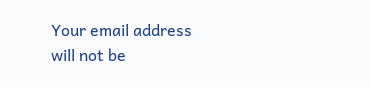Your email address will not be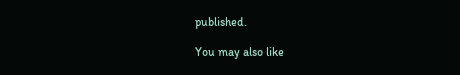published.

You may also like